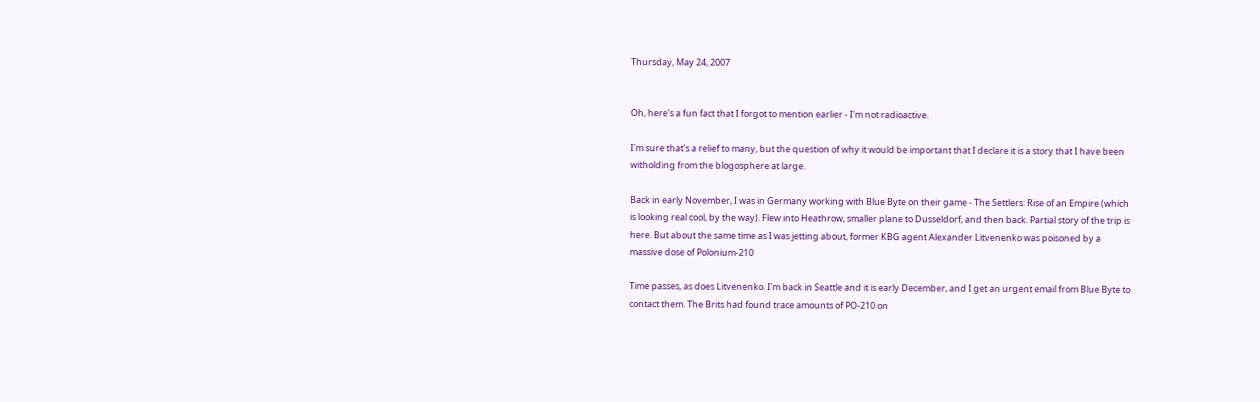Thursday, May 24, 2007


Oh, here's a fun fact that I forgot to mention earlier - I'm not radioactive.

I'm sure that's a relief to many, but the question of why it would be important that I declare it is a story that I have been witholding from the blogosphere at large.

Back in early November, I was in Germany working with Blue Byte on their game - The Settlers: Rise of an Empire (which is looking real cool, by the way). Flew into Heathrow, smaller plane to Dusseldorf, and then back. Partial story of the trip is here. But about the same time as I was jetting about, former KBG agent Alexander Litvenenko was poisoned by a massive dose of Polonium-210

Time passes, as does Litvenenko. I'm back in Seattle and it is early December, and I get an urgent email from Blue Byte to contact them. The Brits had found trace amounts of PO-210 on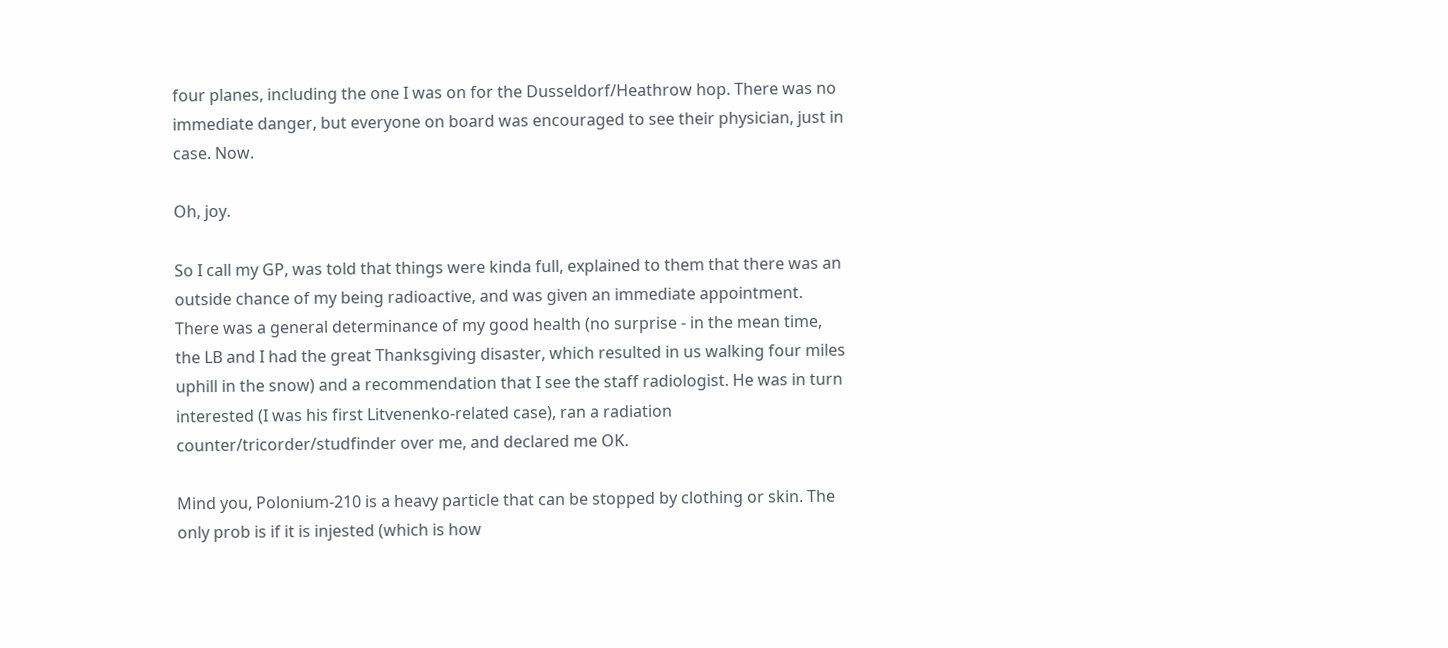four planes, including the one I was on for the Dusseldorf/Heathrow hop. There was no immediate danger, but everyone on board was encouraged to see their physician, just in case. Now.

Oh, joy.

So I call my GP, was told that things were kinda full, explained to them that there was an outside chance of my being radioactive, and was given an immediate appointment. There was a general determinance of my good health (no surprise - in the mean time, the LB and I had the great Thanksgiving disaster, which resulted in us walking four miles uphill in the snow) and a recommendation that I see the staff radiologist. He was in turn interested (I was his first Litvenenko-related case), ran a radiation counter/tricorder/studfinder over me, and declared me OK.

Mind you, Polonium-210 is a heavy particle that can be stopped by clothing or skin. The only prob is if it is injested (which is how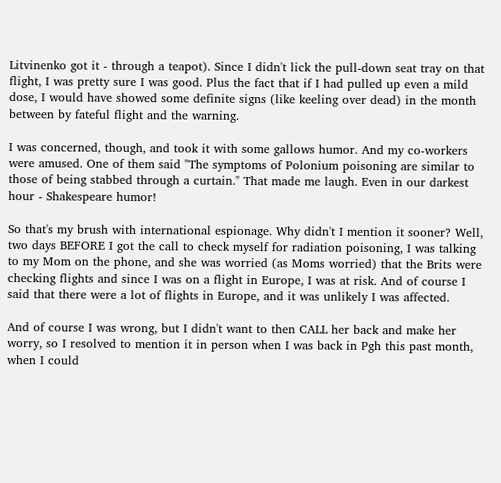Litvinenko got it - through a teapot). Since I didn't lick the pull-down seat tray on that flight, I was pretty sure I was good. Plus the fact that if I had pulled up even a mild dose, I would have showed some definite signs (like keeling over dead) in the month between by fateful flight and the warning.

I was concerned, though, and took it with some gallows humor. And my co-workers were amused. One of them said "The symptoms of Polonium poisoning are similar to those of being stabbed through a curtain." That made me laugh. Even in our darkest hour - Shakespeare humor!

So that's my brush with international espionage. Why didn't I mention it sooner? Well, two days BEFORE I got the call to check myself for radiation poisoning, I was talking to my Mom on the phone, and she was worried (as Moms worried) that the Brits were checking flights and since I was on a flight in Europe, I was at risk. And of course I said that there were a lot of flights in Europe, and it was unlikely I was affected.

And of course I was wrong, but I didn't want to then CALL her back and make her worry, so I resolved to mention it in person when I was back in Pgh this past month, when I could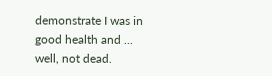demonstrate I was in good health and ... well, not dead.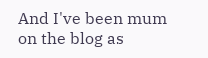And I've been mum on the blog as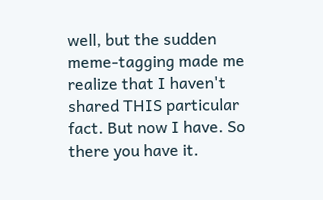well, but the sudden meme-tagging made me realize that I haven't shared THIS particular fact. But now I have. So there you have it.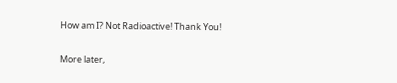How am I? Not Radioactive! Thank You!

More later,